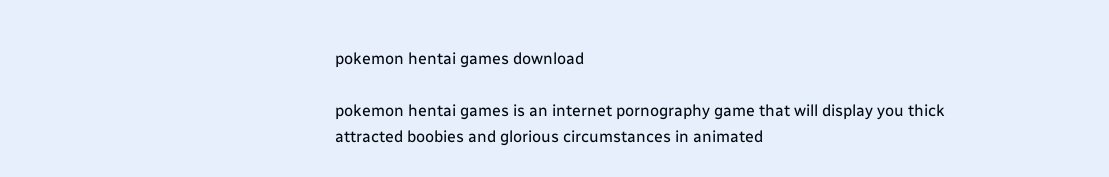pokemon hentai games download

pokemon hentai games is an internet pornography game that will display you thick attracted boobies and glorious circumstances in animated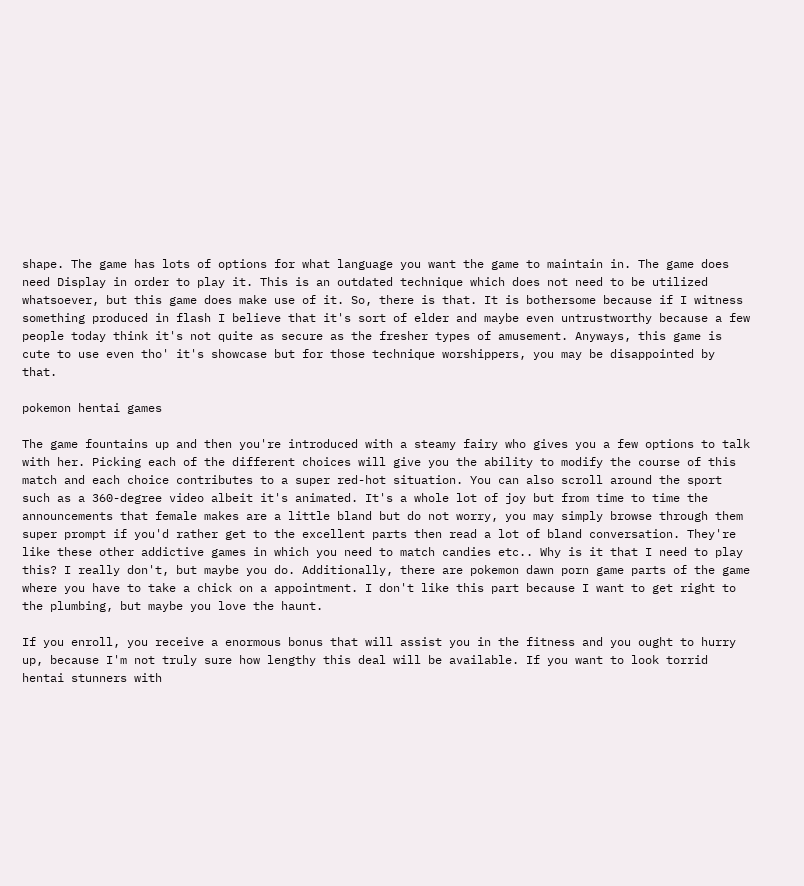shape. The game has lots of options for what language you want the game to maintain in. The game does need Display in order to play it. This is an outdated technique which does not need to be utilized whatsoever, but this game does make use of it. So, there is that. It is bothersome because if I witness something produced in flash I believe that it's sort of elder and maybe even untrustworthy because a few people today think it's not quite as secure as the fresher types of amusement. Anyways, this game is cute to use even tho' it's showcase but for those technique worshippers, you may be disappointed by that.

pokemon hentai games

The game fountains up and then you're introduced with a steamy fairy who gives you a few options to talk with her. Picking each of the different choices will give you the ability to modify the course of this match and each choice contributes to a super red-hot situation. You can also scroll around the sport such as a 360-degree video albeit it's animated. It's a whole lot of joy but from time to time the announcements that female makes are a little bland but do not worry, you may simply browse through them super prompt if you'd rather get to the excellent parts then read a lot of bland conversation. They're like these other addictive games in which you need to match candies etc.. Why is it that I need to play this? I really don't, but maybe you do. Additionally, there are pokemon dawn porn game parts of the game where you have to take a chick on a appointment. I don't like this part because I want to get right to the plumbing, but maybe you love the haunt.

If you enroll, you receive a enormous bonus that will assist you in the fitness and you ought to hurry up, because I'm not truly sure how lengthy this deal will be available. If you want to look torrid hentai stunners with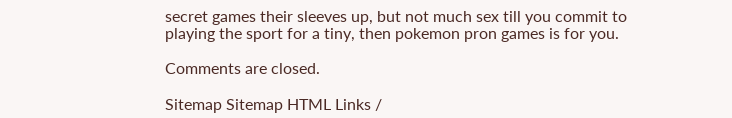secret games their sleeves up, but not much sex till you commit to playing the sport for a tiny, then pokemon pron games is for you.

Comments are closed.

Sitemap Sitemap HTML Links /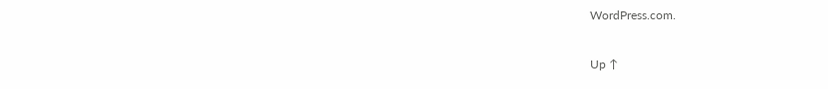WordPress.com.

Up ↑